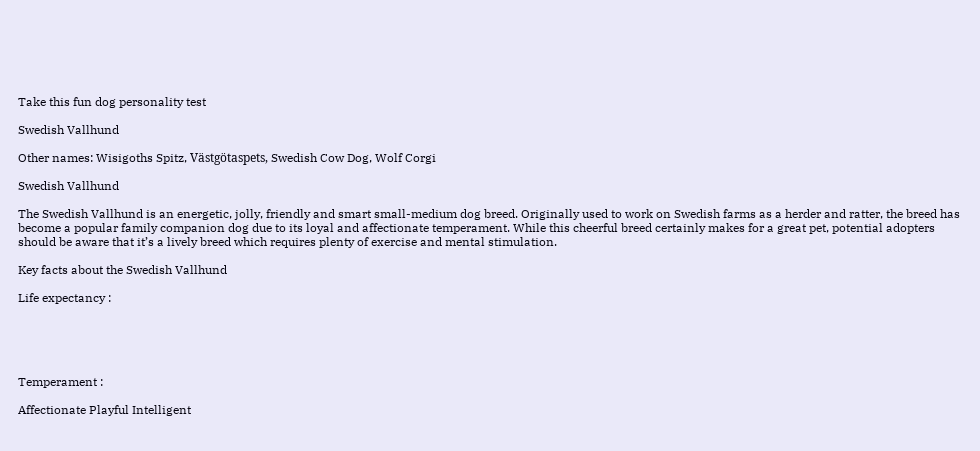Take this fun dog personality test

Swedish Vallhund

Other names: Wisigoths Spitz, Västgötaspets, Swedish Cow Dog, Wolf Corgi

Swedish Vallhund

The Swedish Vallhund is an energetic, jolly, friendly and smart small-medium dog breed. Originally used to work on Swedish farms as a herder and ratter, the breed has become a popular family companion dog due to its loyal and affectionate temperament. While this cheerful breed certainly makes for a great pet, potential adopters should be aware that it’s a lively breed which requires plenty of exercise and mental stimulation.

Key facts about the Swedish Vallhund

Life expectancy :





Temperament :

Affectionate Playful Intelligent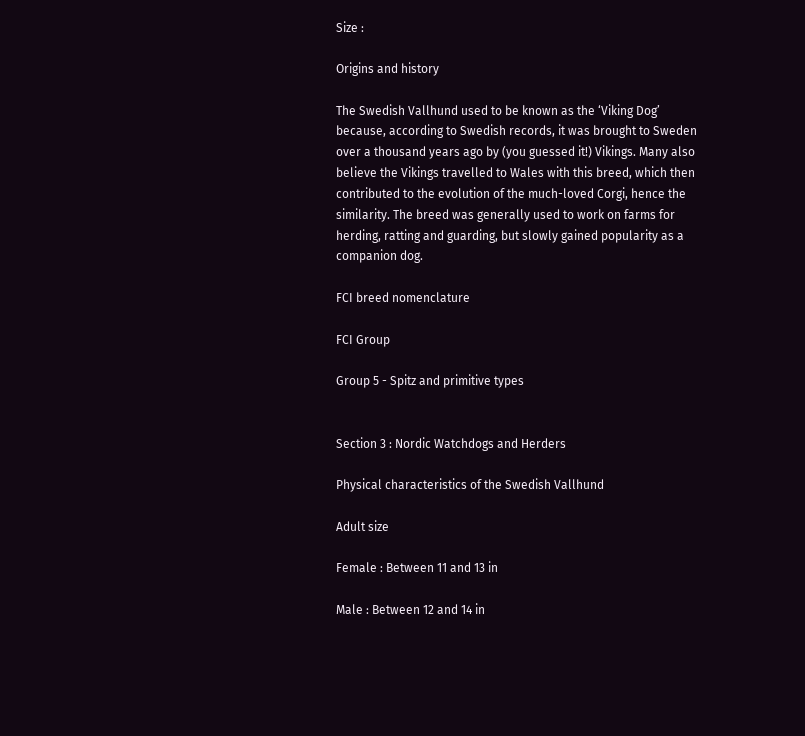Size :

Origins and history

The Swedish Vallhund used to be known as the ‘Viking Dog’ because, according to Swedish records, it was brought to Sweden over a thousand years ago by (you guessed it!) Vikings. Many also believe the Vikings travelled to Wales with this breed, which then contributed to the evolution of the much-loved Corgi, hence the similarity. The breed was generally used to work on farms for herding, ratting and guarding, but slowly gained popularity as a companion dog.

FCI breed nomenclature

FCI Group

Group 5 - Spitz and primitive types


Section 3 : Nordic Watchdogs and Herders

Physical characteristics of the Swedish Vallhund

Adult size

Female : Between 11 and 13 in

Male : Between 12 and 14 in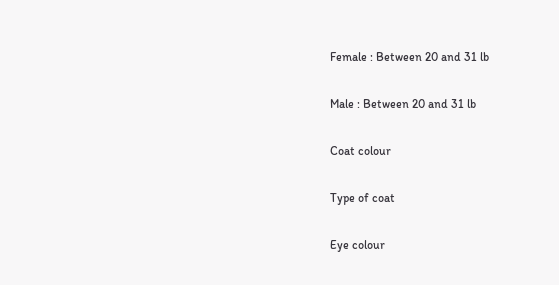Female : Between 20 and 31 lb

Male : Between 20 and 31 lb

Coat colour

Type of coat

Eye colour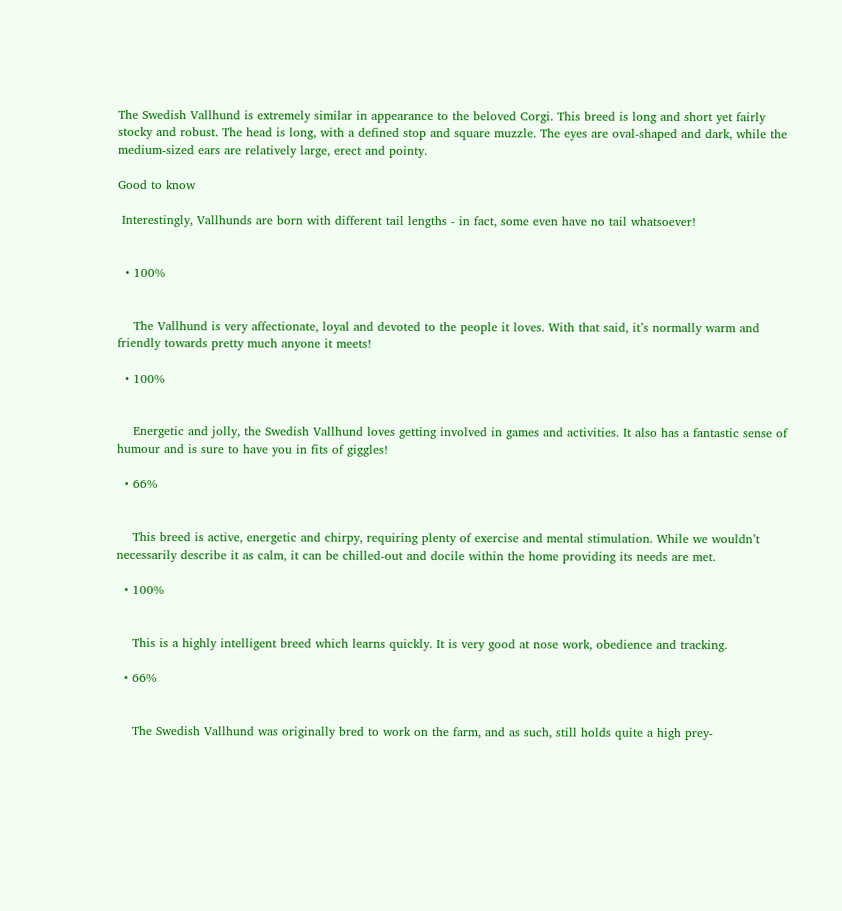The Swedish Vallhund is extremely similar in appearance to the beloved Corgi. This breed is long and short yet fairly stocky and robust. The head is long, with a defined stop and square muzzle. The eyes are oval-shaped and dark, while the medium-sized ears are relatively large, erect and pointy.

Good to know

 Interestingly, Vallhunds are born with different tail lengths - in fact, some even have no tail whatsoever!


  • 100%


    The Vallhund is very affectionate, loyal and devoted to the people it loves. With that said, it’s normally warm and friendly towards pretty much anyone it meets!

  • 100%


    Energetic and jolly, the Swedish Vallhund loves getting involved in games and activities. It also has a fantastic sense of humour and is sure to have you in fits of giggles!

  • 66%


    This breed is active, energetic and chirpy, requiring plenty of exercise and mental stimulation. While we wouldn’t necessarily describe it as calm, it can be chilled-out and docile within the home providing its needs are met.

  • 100%


    This is a highly intelligent breed which learns quickly. It is very good at nose work, obedience and tracking.

  • 66%


    The Swedish Vallhund was originally bred to work on the farm, and as such, still holds quite a high prey-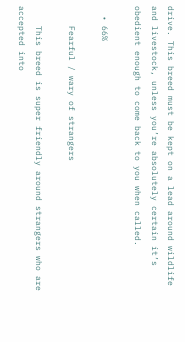drive. This breed must be kept on a lead around wildlife and livestock, unless you’re absolutely certain it’s obedient enough to come back to you when called.

  • 66%

    Fearful / wary of strangers

    This breed is super friendly around strangers who are accepted into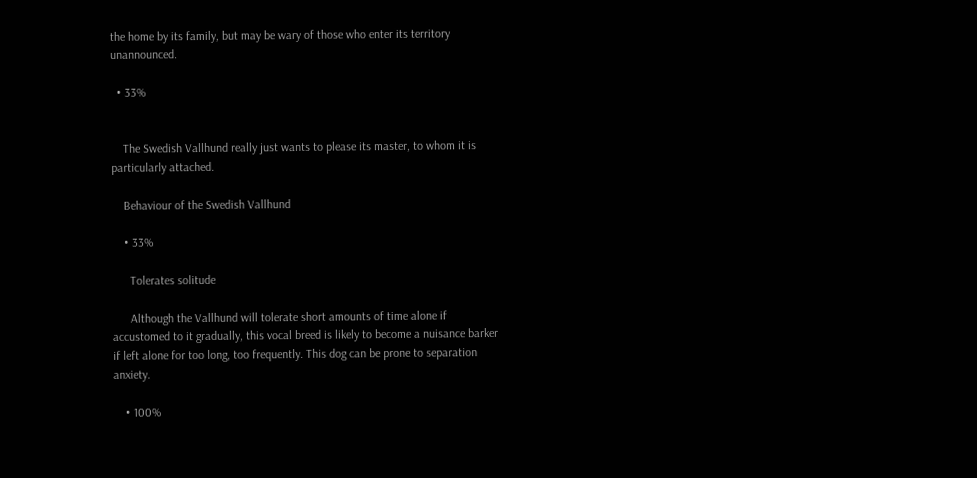the home by its family, but may be wary of those who enter its territory unannounced.

  • 33%


    The Swedish Vallhund really just wants to please its master, to whom it is particularly attached.

    Behaviour of the Swedish Vallhund

    • 33%

      Tolerates solitude

      Although the Vallhund will tolerate short amounts of time alone if accustomed to it gradually, this vocal breed is likely to become a nuisance barker if left alone for too long, too frequently. This dog can be prone to separation anxiety.

    • 100%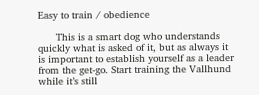Easy to train / obedience

      This is a smart dog who understands quickly what is asked of it, but as always it is important to establish yourself as a leader from the get-go. Start training the Vallhund while it’s still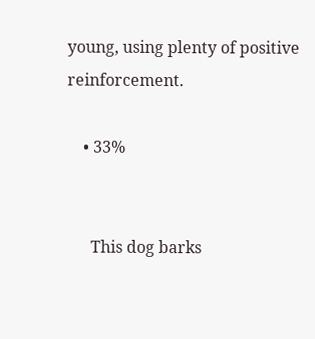young, using plenty of positive reinforcement.

    • 33%


      This dog barks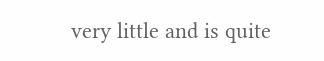very little and is quite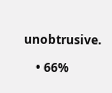unobtrusive.

    • 66%